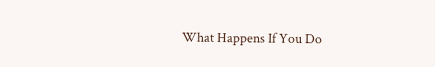What Happens If You Do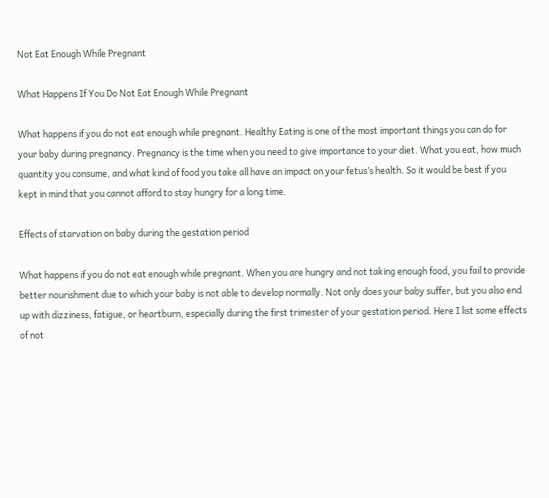Not Eat Enough While Pregnant

What Happens If You Do Not Eat Enough While Pregnant

What happens if you do not eat enough while pregnant. Healthy Eating is one of the most important things you can do for your baby during pregnancy. Pregnancy is the time when you need to give importance to your diet. What you eat, how much quantity you consume, and what kind of food you take all have an impact on your fetus’s health. So it would be best if you kept in mind that you cannot afford to stay hungry for a long time.

Effects of starvation on baby during the gestation period

What happens if you do not eat enough while pregnant. When you are hungry and not taking enough food, you fail to provide better nourishment due to which your baby is not able to develop normally. Not only does your baby suffer, but you also end up with dizziness, fatigue, or heartburn, especially during the first trimester of your gestation period. Here I list some effects of not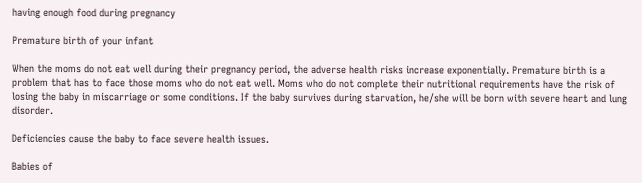having enough food during pregnancy

Premature birth of your infant

When the moms do not eat well during their pregnancy period, the adverse health risks increase exponentially. Premature birth is a problem that has to face those moms who do not eat well. Moms who do not complete their nutritional requirements have the risk of losing the baby in miscarriage or some conditions. If the baby survives during starvation, he/she will be born with severe heart and lung disorder.

Deficiencies cause the baby to face severe health issues.

Babies of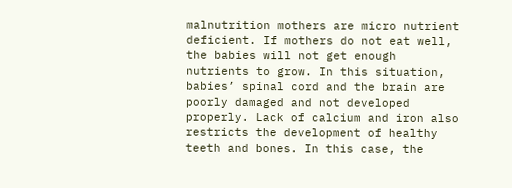malnutrition mothers are micro nutrient deficient. If mothers do not eat well, the babies will not get enough nutrients to grow. In this situation, babies’ spinal cord and the brain are poorly damaged and not developed properly. Lack of calcium and iron also restricts the development of healthy teeth and bones. In this case, the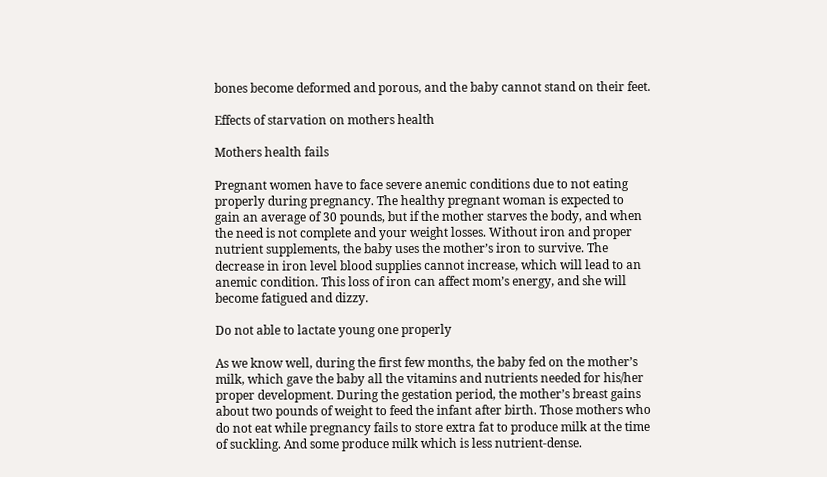bones become deformed and porous, and the baby cannot stand on their feet.

Effects of starvation on mothers health

Mothers health fails

Pregnant women have to face severe anemic conditions due to not eating properly during pregnancy. The healthy pregnant woman is expected to gain an average of 30 pounds, but if the mother starves the body, and when the need is not complete and your weight losses. Without iron and proper nutrient supplements, the baby uses the mother’s iron to survive. The decrease in iron level blood supplies cannot increase, which will lead to an anemic condition. This loss of iron can affect mom’s energy, and she will become fatigued and dizzy.

Do not able to lactate young one properly

As we know well, during the first few months, the baby fed on the mother’s milk, which gave the baby all the vitamins and nutrients needed for his/her proper development. During the gestation period, the mother’s breast gains about two pounds of weight to feed the infant after birth. Those mothers who do not eat while pregnancy fails to store extra fat to produce milk at the time of suckling. And some produce milk which is less nutrient-dense.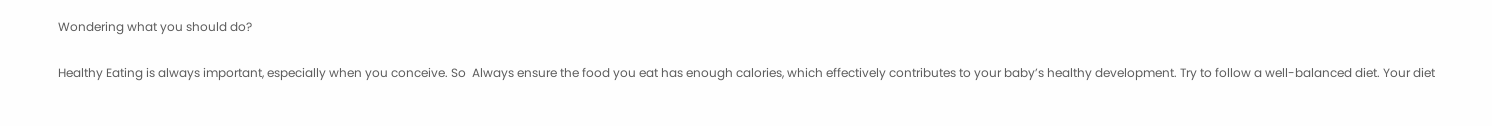Wondering what you should do?

Healthy Eating is always important, especially when you conceive. So  Always ensure the food you eat has enough calories, which effectively contributes to your baby’s healthy development. Try to follow a well-balanced diet. Your diet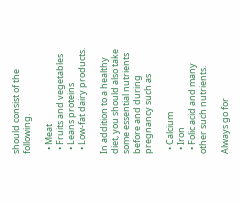should consist of the following.

  • Meat
  • Fruits and vegetables
  • Leans proteins
  • Low-fat dairy products.

In addition to a healthy diet, you should also take some essential nutrients before and during pregnancy such as

  • Calcium
  • Iron
  • Folic acid and many other such nutrients.

Always go for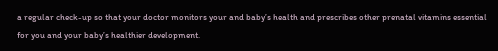a regular check-up so that your doctor monitors your and baby’s health and prescribes other prenatal vitamins essential for you and your baby’s healthier development.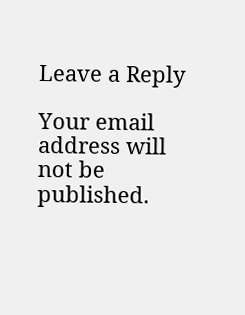Leave a Reply

Your email address will not be published.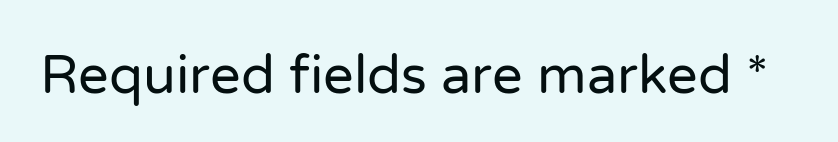Required fields are marked *